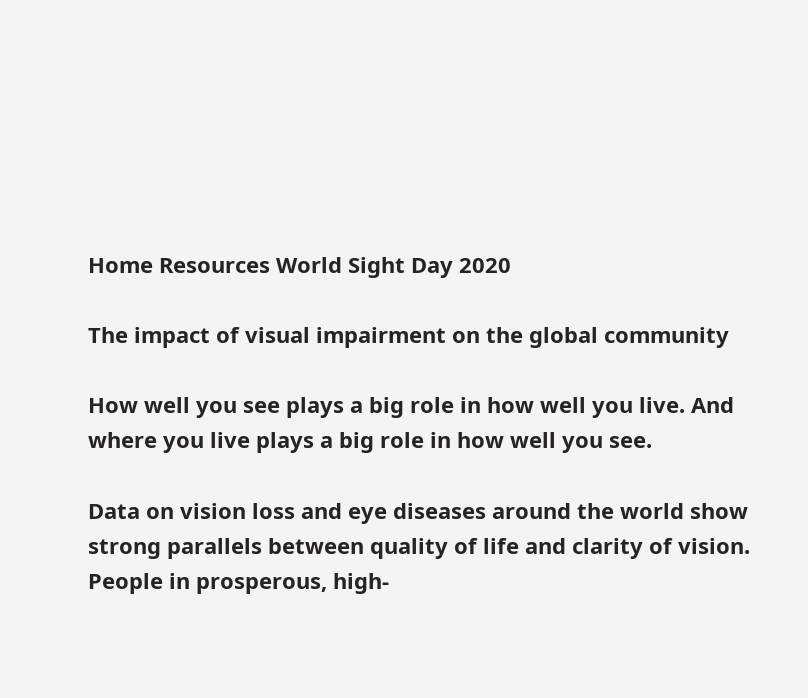Home Resources World Sight Day 2020

The impact of visual impairment on the global community

How well you see plays a big role in how well you live. And where you live plays a big role in how well you see.

Data on vision loss and eye diseases around the world show strong parallels between quality of life and clarity of vision. People in prosperous, high-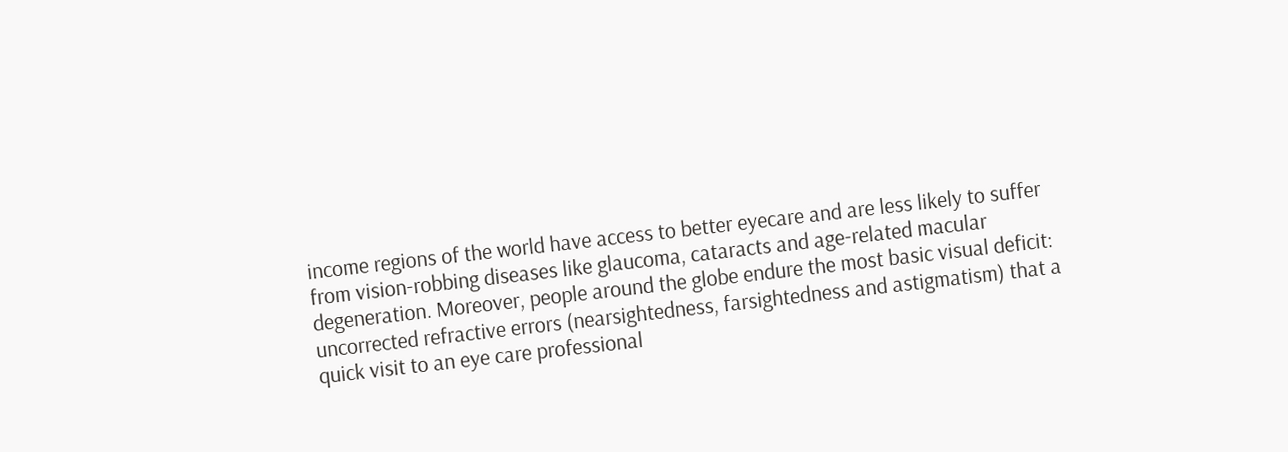income regions of the world have access to better eyecare and are less likely to suffer from vision-robbing diseases like glaucoma, cataracts and age-related macular degeneration. Moreover, people around the globe endure the most basic visual deficit: uncorrected refractive errors (nearsightedness, farsightedness and astigmatism) that a quick visit to an eye care professional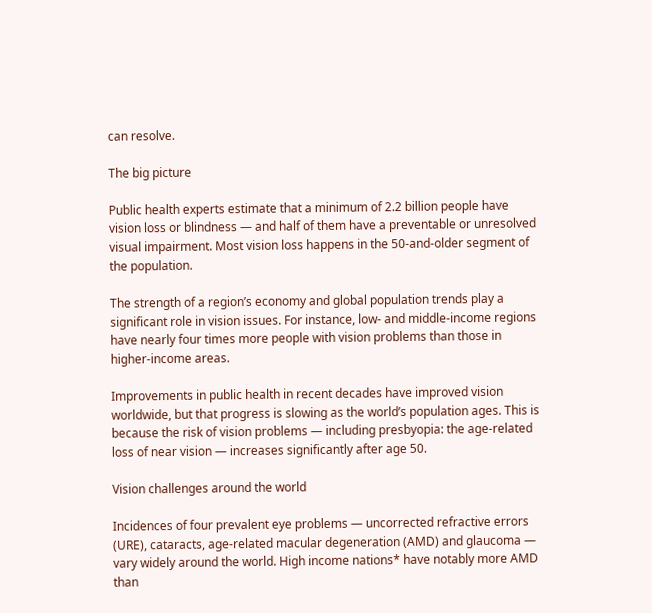can resolve.

The big picture

Public health experts estimate that a minimum of 2.2 billion people have vision loss or blindness — and half of them have a preventable or unresolved visual impairment. Most vision loss happens in the 50-and-older segment of the population.

The strength of a region’s economy and global population trends play a significant role in vision issues. For instance, low- and middle-income regions have nearly four times more people with vision problems than those in higher-income areas.

Improvements in public health in recent decades have improved vision worldwide, but that progress is slowing as the world’s population ages. This is because the risk of vision problems — including presbyopia: the age-related loss of near vision — increases significantly after age 50.

Vision challenges around the world

Incidences of four prevalent eye problems — uncorrected refractive errors (URE), cataracts, age-related macular degeneration (AMD) and glaucoma — vary widely around the world. High income nations* have notably more AMD than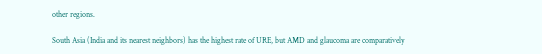other regions.

South Asia (India and its nearest neighbors) has the highest rate of URE, but AMD and glaucoma are comparatively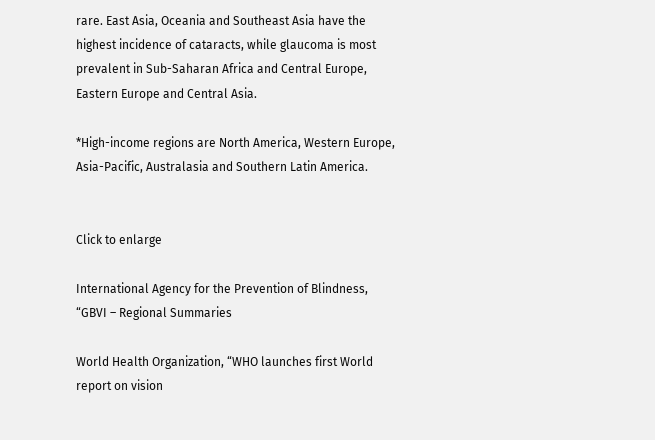rare. East Asia, Oceania and Southeast Asia have the highest incidence of cataracts, while glaucoma is most prevalent in Sub-Saharan Africa and Central Europe, Eastern Europe and Central Asia.

*High-income regions are North America, Western Europe, Asia-Pacific, Australasia and Southern Latin America.


Click to enlarge

International Agency for the Prevention of Blindness, “GBVI – Regional Summaries

World Health Organization, “WHO launches first World report on vision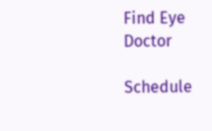Find Eye Doctor

Schedule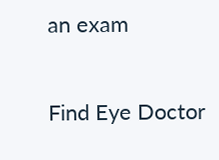an exam

Find Eye Doctor